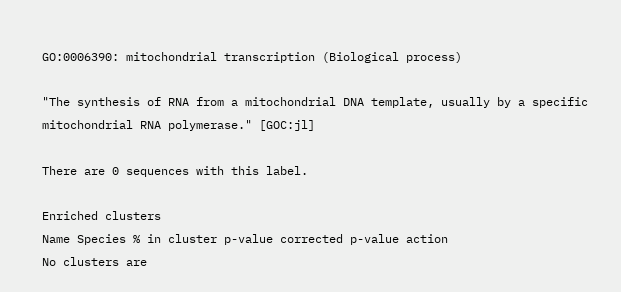GO:0006390: mitochondrial transcription (Biological process)

"The synthesis of RNA from a mitochondrial DNA template, usually by a specific mitochondrial RNA polymerase." [GOC:jl]

There are 0 sequences with this label.

Enriched clusters
Name Species % in cluster p-value corrected p-value action
No clusters are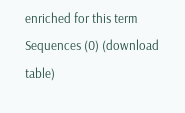enriched for this term
Sequences (0) (download table)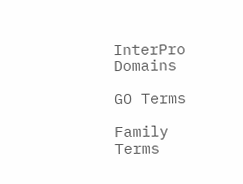InterPro Domains

GO Terms

Family Terms